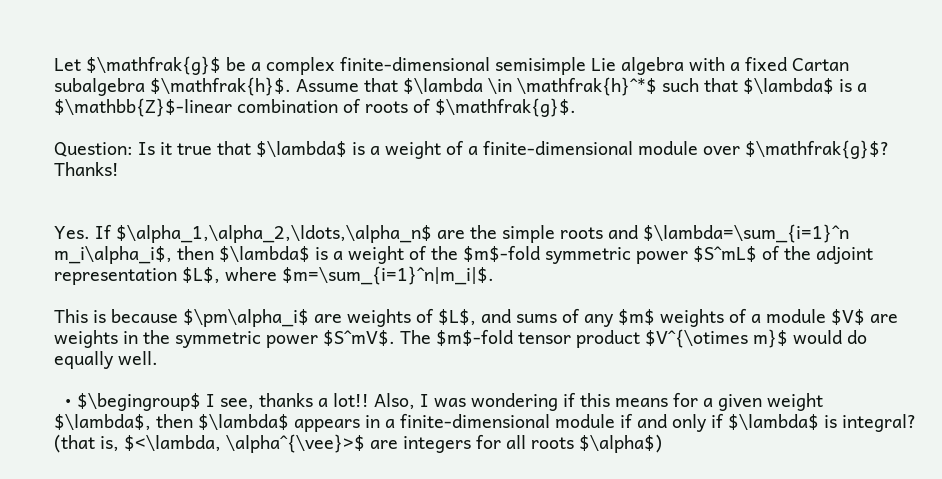Let $\mathfrak{g}$ be a complex finite-dimensional semisimple Lie algebra with a fixed Cartan subalgebra $\mathfrak{h}$. Assume that $\lambda \in \mathfrak{h}^*$ such that $\lambda$ is a $\mathbb{Z}$-linear combination of roots of $\mathfrak{g}$.

Question: Is it true that $\lambda$ is a weight of a finite-dimensional module over $\mathfrak{g}$? Thanks!


Yes. If $\alpha_1,\alpha_2,\ldots,\alpha_n$ are the simple roots and $\lambda=\sum_{i=1}^n m_i\alpha_i$, then $\lambda$ is a weight of the $m$-fold symmetric power $S^mL$ of the adjoint representation $L$, where $m=\sum_{i=1}^n|m_i|$.

This is because $\pm\alpha_i$ are weights of $L$, and sums of any $m$ weights of a module $V$ are weights in the symmetric power $S^mV$. The $m$-fold tensor product $V^{\otimes m}$ would do equally well.

  • $\begingroup$ I see, thanks a lot!! Also, I was wondering if this means for a given weight $\lambda$, then $\lambda$ appears in a finite-dimensional module if and only if $\lambda$ is integral? (that is, $<\lambda, \alpha^{\vee}>$ are integers for all roots $\alpha$)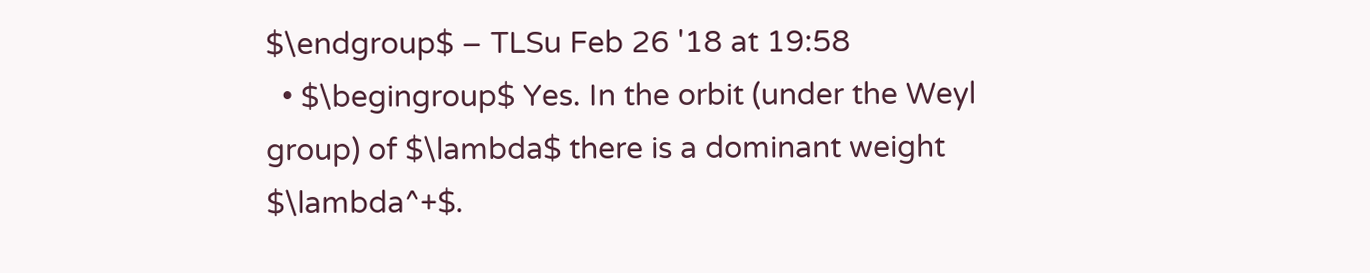$\endgroup$ – TLSu Feb 26 '18 at 19:58
  • $\begingroup$ Yes. In the orbit (under the Weyl group) of $\lambda$ there is a dominant weight $\lambda^+$.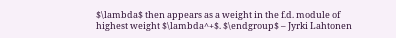$\lambda$ then appears as a weight in the f.d. module of highest weight $\lambda^+$. $\endgroup$ – Jyrki Lahtonen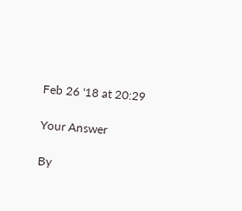Feb 26 '18 at 20:29

Your Answer

By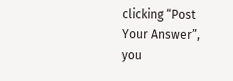clicking “Post Your Answer”, you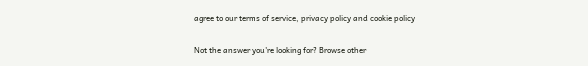agree to our terms of service, privacy policy and cookie policy

Not the answer you're looking for? Browse other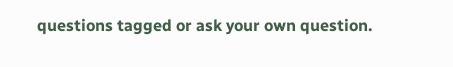questions tagged or ask your own question.